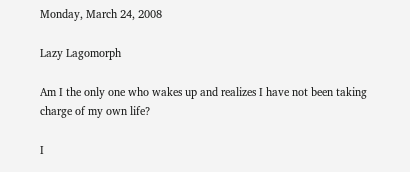Monday, March 24, 2008

Lazy Lagomorph

Am I the only one who wakes up and realizes I have not been taking charge of my own life?

I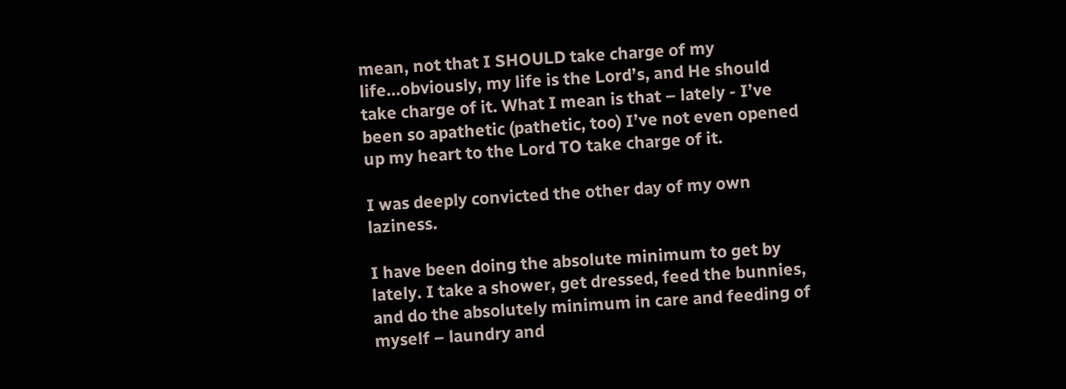mean, not that I SHOULD take charge of my life…obviously, my life is the Lord’s, and He should take charge of it. What I mean is that – lately - I’ve been so apathetic (pathetic, too) I’ve not even opened up my heart to the Lord TO take charge of it.

I was deeply convicted the other day of my own laziness.

I have been doing the absolute minimum to get by lately. I take a shower, get dressed, feed the bunnies, and do the absolutely minimum in care and feeding of myself – laundry and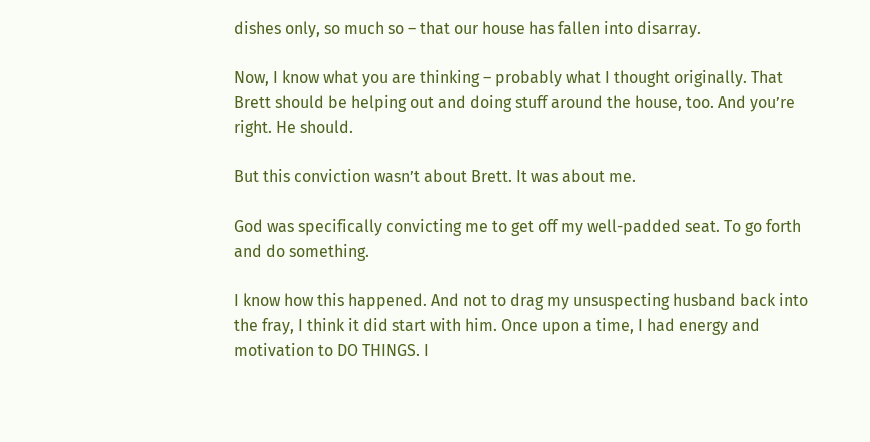dishes only, so much so – that our house has fallen into disarray.

Now, I know what you are thinking – probably what I thought originally. That Brett should be helping out and doing stuff around the house, too. And you’re right. He should.

But this conviction wasn’t about Brett. It was about me.

God was specifically convicting me to get off my well-padded seat. To go forth and do something.

I know how this happened. And not to drag my unsuspecting husband back into the fray, I think it did start with him. Once upon a time, I had energy and motivation to DO THINGS. I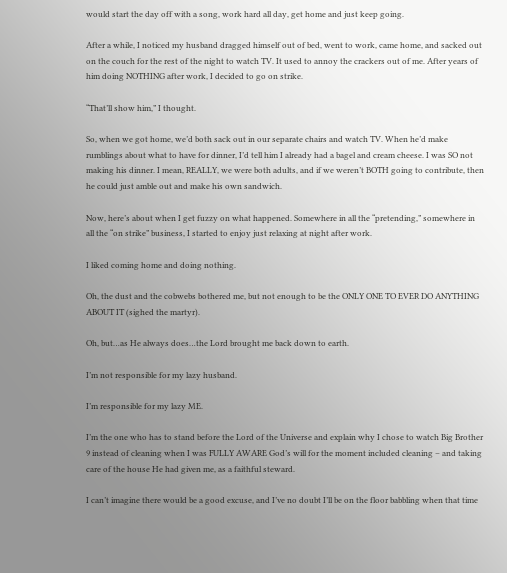would start the day off with a song, work hard all day, get home and just keep going.

After a while, I noticed my husband dragged himself out of bed, went to work, came home, and sacked out on the couch for the rest of the night to watch TV. It used to annoy the crackers out of me. After years of him doing NOTHING after work, I decided to go on strike.

“That’ll show him,” I thought.

So, when we got home, we’d both sack out in our separate chairs and watch TV. When he’d make rumblings about what to have for dinner, I’d tell him I already had a bagel and cream cheese. I was SO not making his dinner. I mean, REALLY, we were both adults, and if we weren’t BOTH going to contribute, then he could just amble out and make his own sandwich.

Now, here’s about when I get fuzzy on what happened. Somewhere in all the “pretending,” somewhere in all the “on strike” business, I started to enjoy just relaxing at night after work.

I liked coming home and doing nothing.

Oh, the dust and the cobwebs bothered me, but not enough to be the ONLY ONE TO EVER DO ANYTHING ABOUT IT (sighed the martyr).

Oh, but…as He always does…the Lord brought me back down to earth.

I’m not responsible for my lazy husband.

I’m responsible for my lazy ME.

I’m the one who has to stand before the Lord of the Universe and explain why I chose to watch Big Brother 9 instead of cleaning when I was FULLY AWARE God’s will for the moment included cleaning – and taking care of the house He had given me, as a faithful steward.

I can’t imagine there would be a good excuse, and I’ve no doubt I’ll be on the floor babbling when that time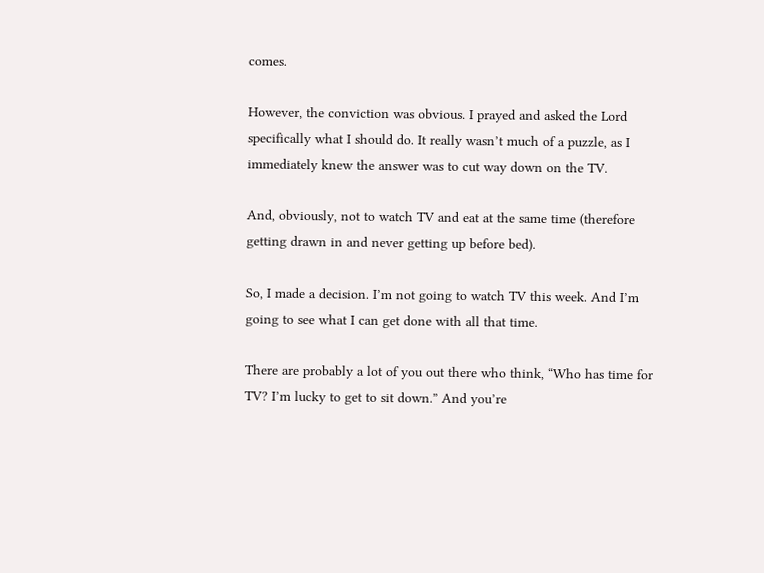comes.

However, the conviction was obvious. I prayed and asked the Lord specifically what I should do. It really wasn’t much of a puzzle, as I immediately knew the answer was to cut way down on the TV.

And, obviously, not to watch TV and eat at the same time (therefore getting drawn in and never getting up before bed).

So, I made a decision. I’m not going to watch TV this week. And I’m going to see what I can get done with all that time.

There are probably a lot of you out there who think, “Who has time for TV? I’m lucky to get to sit down.” And you’re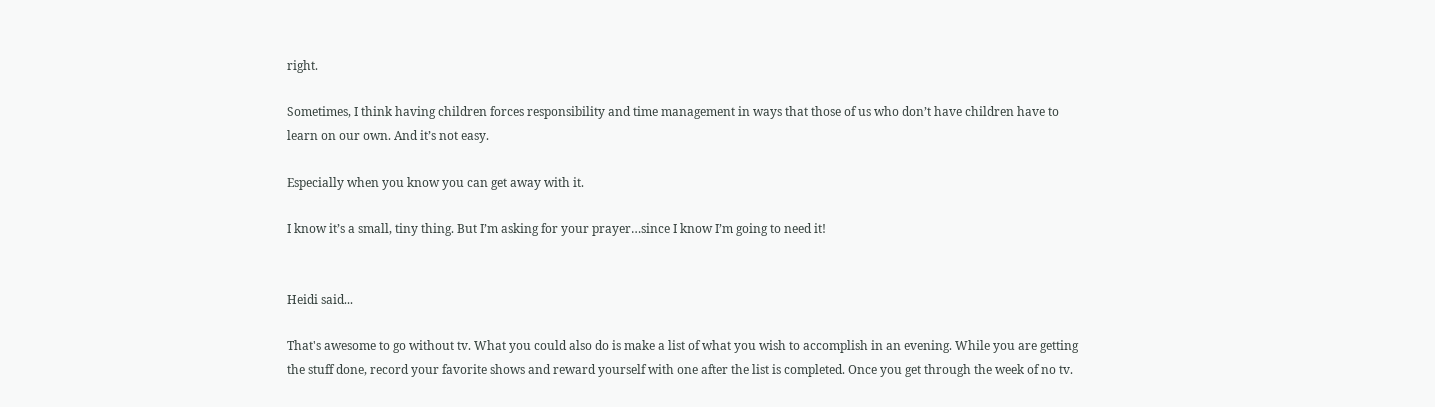right.

Sometimes, I think having children forces responsibility and time management in ways that those of us who don’t have children have to learn on our own. And it’s not easy.

Especially when you know you can get away with it.

I know it’s a small, tiny thing. But I’m asking for your prayer…since I know I’m going to need it!


Heidi said...

That's awesome to go without tv. What you could also do is make a list of what you wish to accomplish in an evening. While you are getting the stuff done, record your favorite shows and reward yourself with one after the list is completed. Once you get through the week of no tv.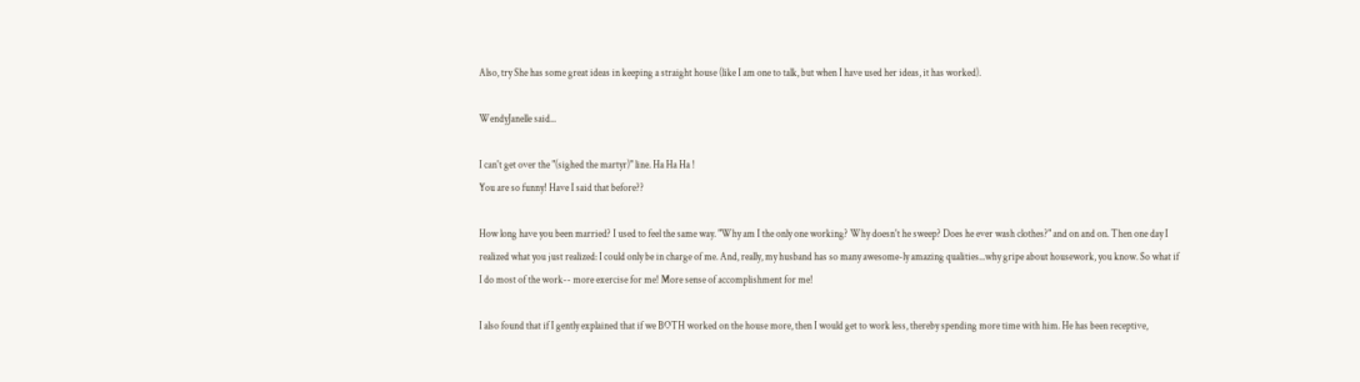Also, try She has some great ideas in keeping a straight house (like I am one to talk, but when I have used her ideas, it has worked).

WendyJanelle said...

I can't get over the "(sighed the martyr)" line. Ha Ha Ha !
You are so funny! Have I said that before??

How long have you been married? I used to feel the same way. "Why am I the only one working? Why doesn't he sweep? Does he ever wash clothes?" and on and on. Then one day I realized what you just realized: I could only be in charge of me. And, really, my husband has so many awesome-ly amazing qualities...why gripe about housework, you know. So what if I do most of the work-- more exercise for me! More sense of accomplishment for me!

I also found that if I gently explained that if we BOTH worked on the house more, then I would get to work less, thereby spending more time with him. He has been receptive,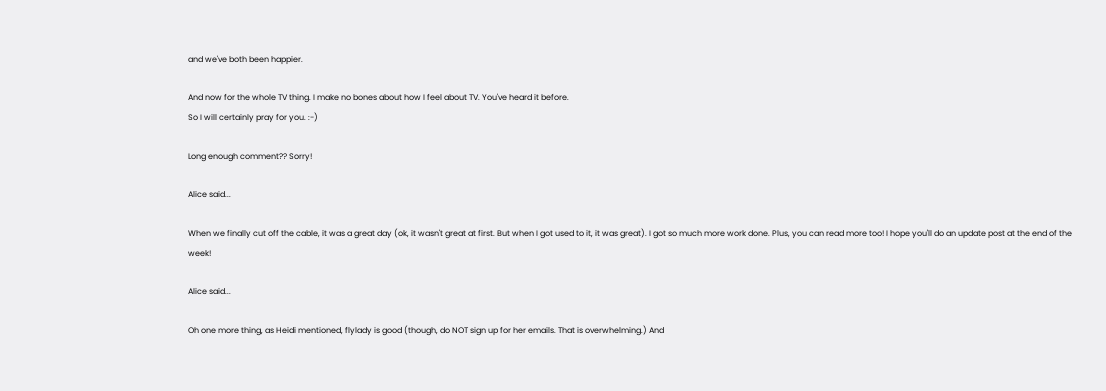and we've both been happier.

And now for the whole TV thing. I make no bones about how I feel about TV. You've heard it before.
So I will certainly pray for you. :-)

Long enough comment?? Sorry!

Alice said...

When we finally cut off the cable, it was a great day (ok, it wasn't great at first. But when I got used to it, it was great). I got so much more work done. Plus, you can read more too! I hope you'll do an update post at the end of the week!

Alice said...

Oh one more thing, as Heidi mentioned, flylady is good (though, do NOT sign up for her emails. That is overwhelming.) And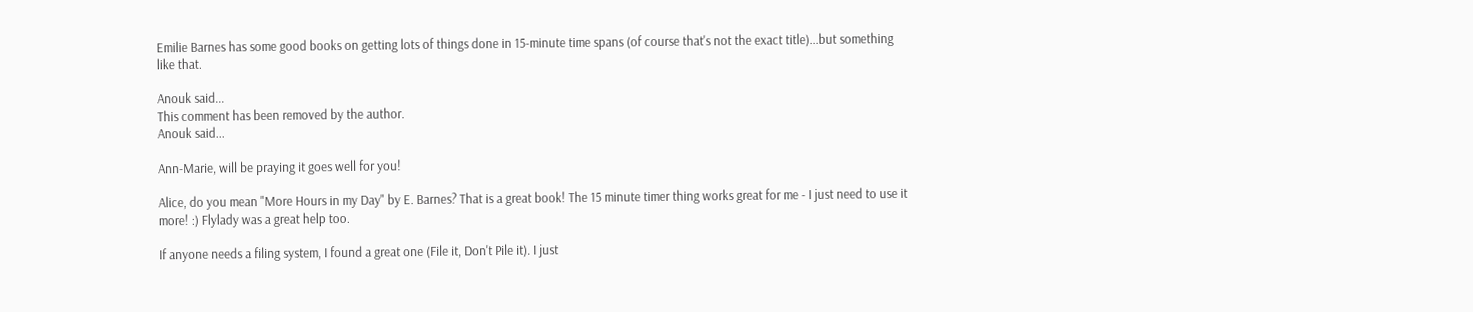Emilie Barnes has some good books on getting lots of things done in 15-minute time spans (of course that's not the exact title)...but something like that.

Anouk said...
This comment has been removed by the author.
Anouk said...

Ann-Marie, will be praying it goes well for you!

Alice, do you mean "More Hours in my Day" by E. Barnes? That is a great book! The 15 minute timer thing works great for me - I just need to use it more! :) Flylady was a great help too.

If anyone needs a filing system, I found a great one (File it, Don't Pile it). I just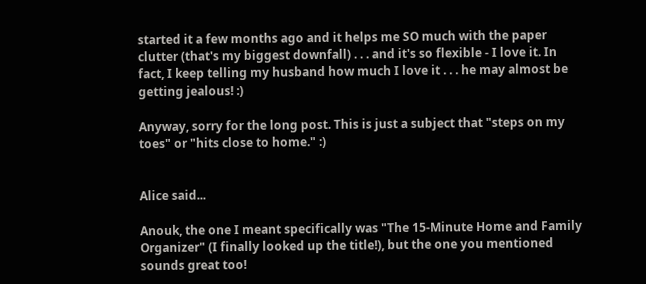started it a few months ago and it helps me SO much with the paper clutter (that's my biggest downfall) . . . and it's so flexible - I love it. In fact, I keep telling my husband how much I love it . . . he may almost be getting jealous! :)

Anyway, sorry for the long post. This is just a subject that "steps on my toes" or "hits close to home." :)


Alice said...

Anouk, the one I meant specifically was "The 15-Minute Home and Family Organizer" (I finally looked up the title!), but the one you mentioned sounds great too!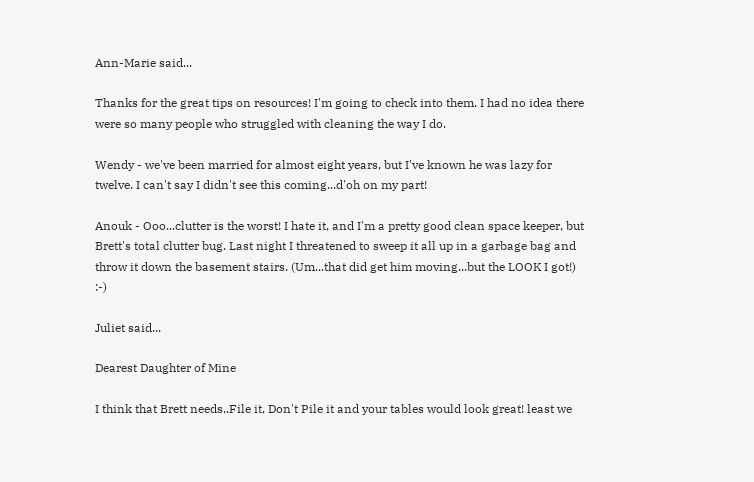Ann-Marie said...

Thanks for the great tips on resources! I'm going to check into them. I had no idea there were so many people who struggled with cleaning the way I do.

Wendy - we've been married for almost eight years, but I've known he was lazy for twelve. I can't say I didn't see this coming...d'oh on my part!

Anouk - Ooo...clutter is the worst! I hate it, and I'm a pretty good clean space keeper, but Brett's total clutter bug. Last night I threatened to sweep it all up in a garbage bag and throw it down the basement stairs. (Um...that did get him moving...but the LOOK I got!) :-)

Juliet said...

Dearest Daughter of Mine

I think that Brett needs..File it, Don't Pile it and your tables would look great! least we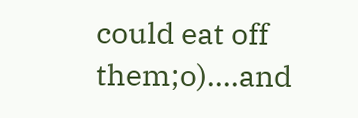could eat off them;o)....and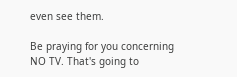even see them.

Be praying for you concerning NO TV. That's going to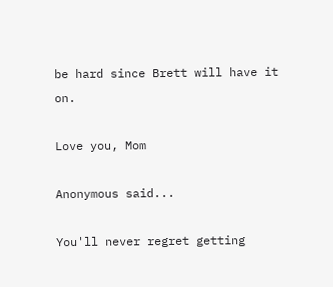be hard since Brett will have it on.

Love you, Mom

Anonymous said...

You'll never regret getting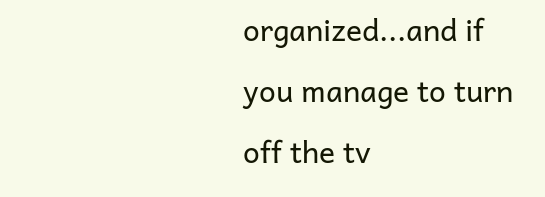organized...and if you manage to turn off the tv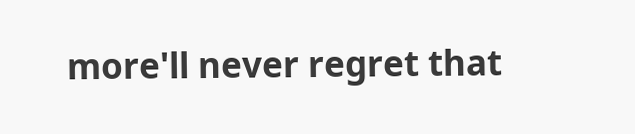more'll never regret that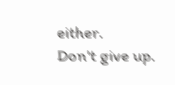either.
Don't give up.